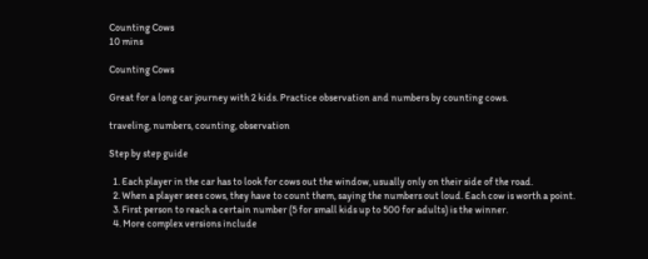Counting Cows
10 mins

Counting Cows

Great for a long car journey with 2 kids. Practice observation and numbers by counting cows.

traveling, numbers, counting, observation

Step by step guide

  1. Each player in the car has to look for cows out the window, usually only on their side of the road.
  2. When a player sees cows, they have to count them, saying the numbers out loud. Each cow is worth a point.
  3. First person to reach a certain number (5 for small kids up to 500 for adults) is the winner.
  4. More complex versions include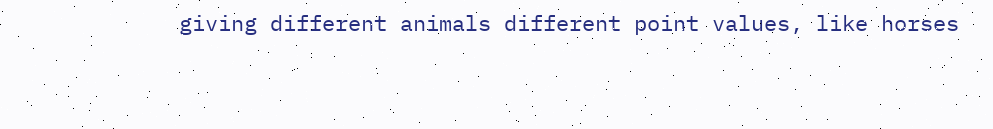giving different animals different point values, like horses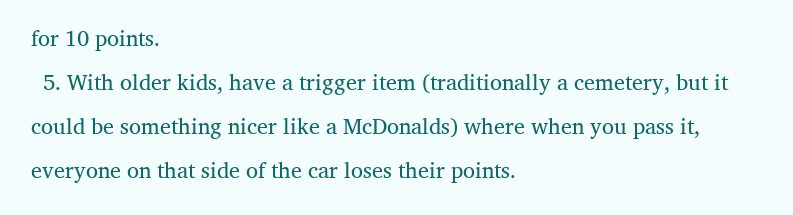for 10 points.
  5. With older kids, have a trigger item (traditionally a cemetery, but it could be something nicer like a McDonalds) where when you pass it, everyone on that side of the car loses their points.